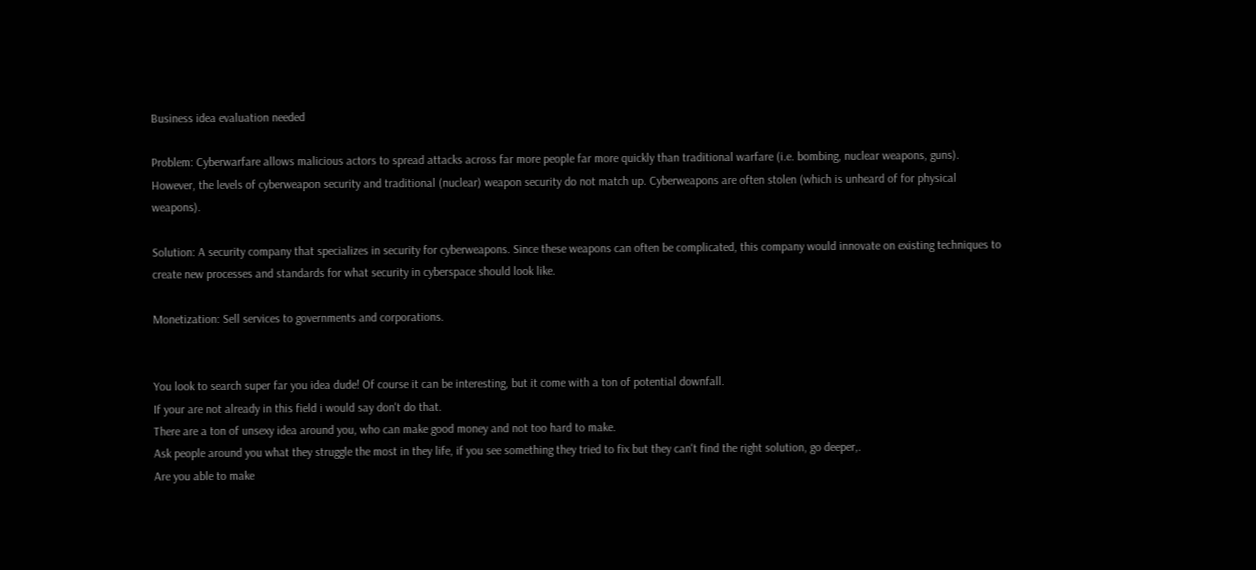Business idea evaluation needed

Problem: Cyberwarfare allows malicious actors to spread attacks across far more people far more quickly than traditional warfare (i.e. bombing, nuclear weapons, guns). However, the levels of cyberweapon security and traditional (nuclear) weapon security do not match up. Cyberweapons are often stolen (which is unheard of for physical weapons).

Solution: A security company that specializes in security for cyberweapons. Since these weapons can often be complicated, this company would innovate on existing techniques to create new processes and standards for what security in cyberspace should look like.

Monetization: Sell services to governments and corporations.


You look to search super far you idea dude! Of course it can be interesting, but it come with a ton of potential downfall.
If your are not already in this field i would say don't do that.
There are a ton of unsexy idea around you, who can make good money and not too hard to make.
Ask people around you what they struggle the most in they life, if you see something they tried to fix but they can't find the right solution, go deeper,.
Are you able to make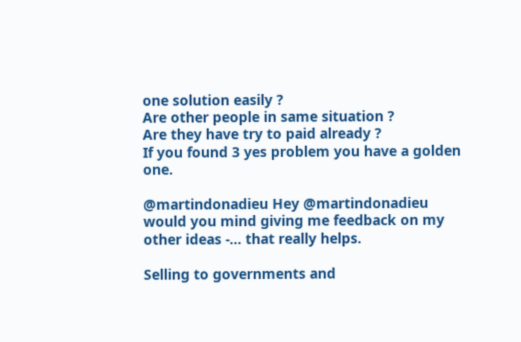one solution easily ?
Are other people in same situation ?
Are they have try to paid already ?
If you found 3 yes problem you have a golden one.

@martindonadieu Hey @martindonadieu would you mind giving me feedback on my other ideas -… that really helps.

Selling to governments and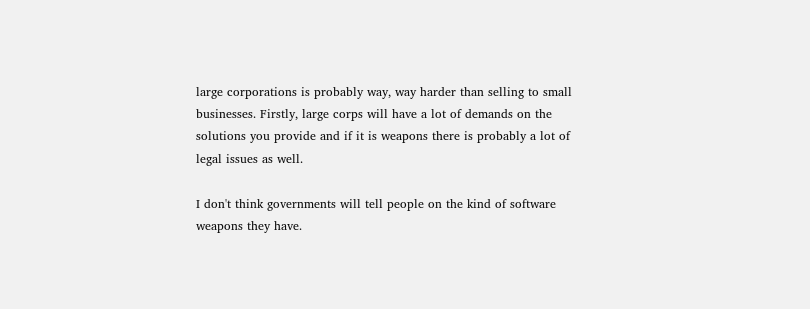large corporations is probably way, way harder than selling to small businesses. Firstly, large corps will have a lot of demands on the solutions you provide and if it is weapons there is probably a lot of legal issues as well.

I don't think governments will tell people on the kind of software weapons they have.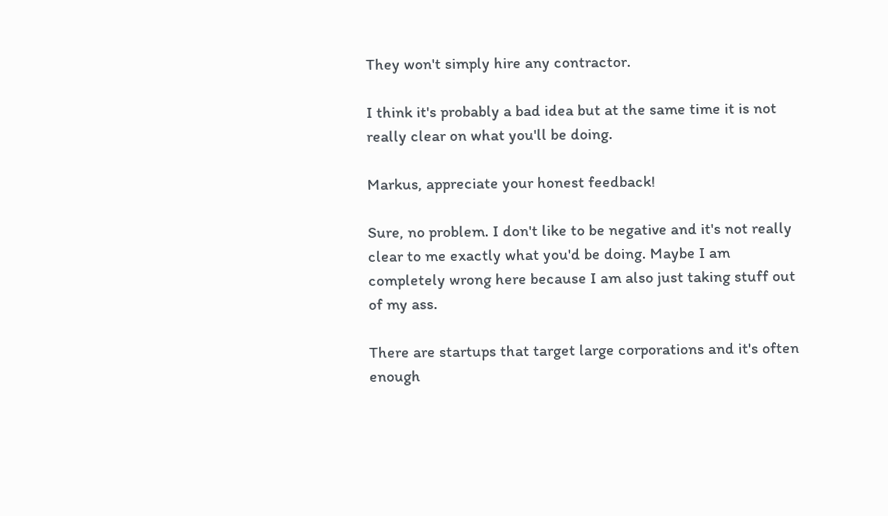They won't simply hire any contractor.

I think it's probably a bad idea but at the same time it is not really clear on what you'll be doing.

Markus, appreciate your honest feedback!

Sure, no problem. I don't like to be negative and it's not really clear to me exactly what you'd be doing. Maybe I am completely wrong here because I am also just taking stuff out of my ass.

There are startups that target large corporations and it's often enough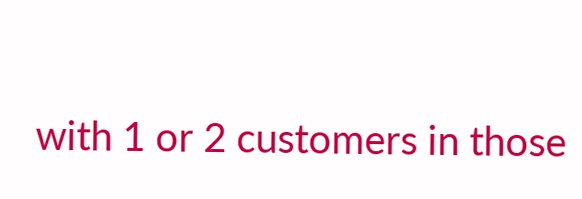with 1 or 2 customers in those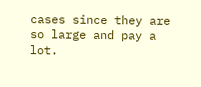cases since they are so large and pay a lot.